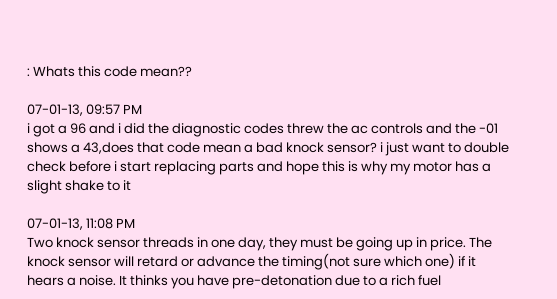: Whats this code mean??

07-01-13, 09:57 PM
i got a 96 and i did the diagnostic codes threw the ac controls and the -01 shows a 43,does that code mean a bad knock sensor? i just want to double check before i start replacing parts and hope this is why my motor has a slight shake to it

07-01-13, 11:08 PM
Two knock sensor threads in one day, they must be going up in price. The knock sensor will retard or advance the timing(not sure which one) if it hears a noise. It thinks you have pre-detonation due to a rich fuel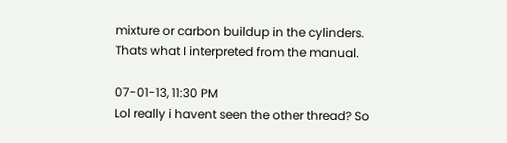mixture or carbon buildup in the cylinders. Thats what I interpreted from the manual.

07-01-13, 11:30 PM
Lol really i havent seen the other thread? So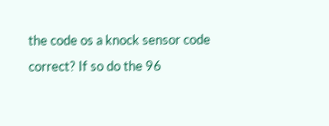the code os a knock sensor code correct? If so do the 96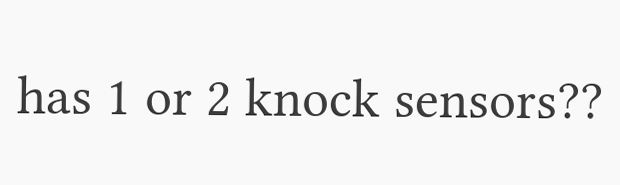has 1 or 2 knock sensors??